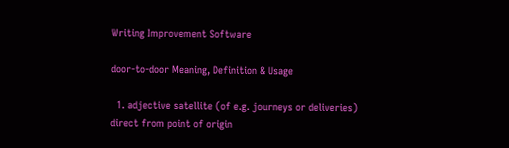Writing Improvement Software

door-to-door Meaning, Definition & Usage

  1. adjective satellite (of e.g. journeys or deliveries) direct from point of origin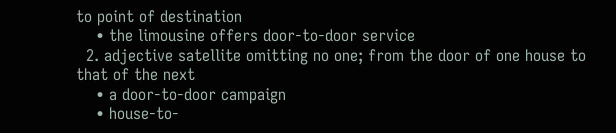to point of destination
    • the limousine offers door-to-door service
  2. adjective satellite omitting no one; from the door of one house to that of the next
    • a door-to-door campaign
    • house-to-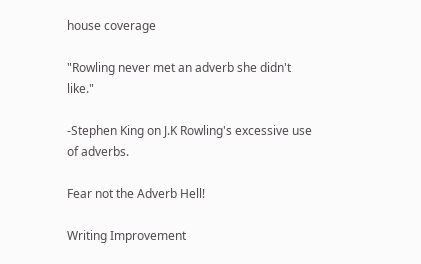house coverage

"Rowling never met an adverb she didn't like."

-Stephen King on J.K Rowling's excessive use of adverbs.

Fear not the Adverb Hell!

Writing Improvement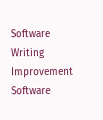Software
Writing Improvement Software